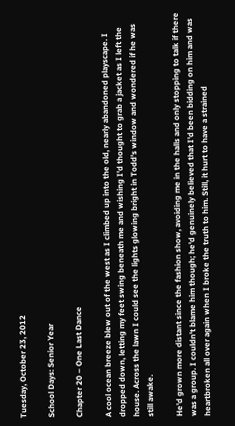Tuesday, October 23, 2012

School Days: Senior Year

Chapter 20 – One Last Dance

A cool ocean breeze blew out of the west as I climbed up into the old, nearly abandoned playscape. I dropped down, letting my feet swing beneath me and wishing I'd thought to grab a jacket as I left the house. Across the lawn I could see the lights glowing bright in Todd's window and wondered if he was still awake.

He'd grown more distant since the fashion show, avoiding me in the halls and only stopping to talk if there was a group. I couldn't blame him though; he'd genuinely believed that I'd been bidding on him and was heartbroken all over again when I broke the truth to him. Still, it hurt to have a strained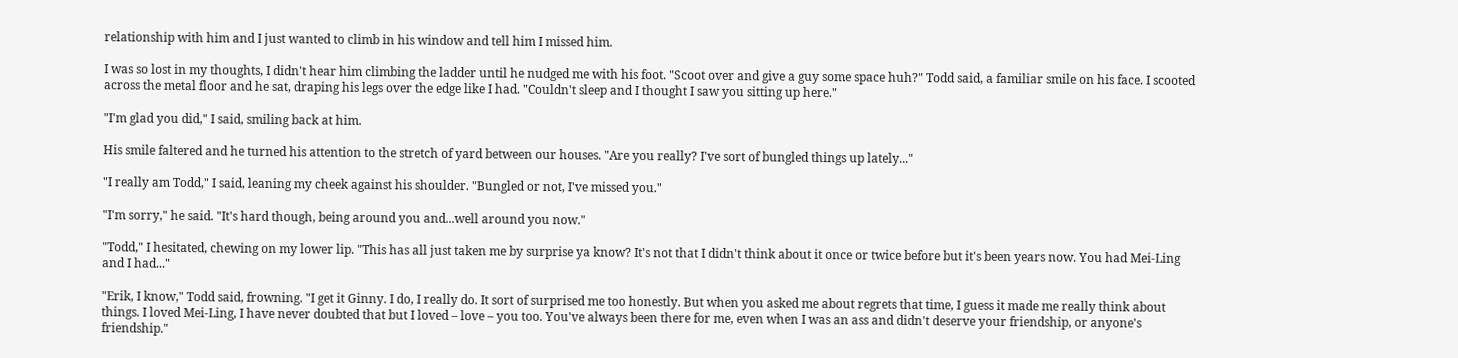relationship with him and I just wanted to climb in his window and tell him I missed him.

I was so lost in my thoughts, I didn't hear him climbing the ladder until he nudged me with his foot. "Scoot over and give a guy some space huh?" Todd said, a familiar smile on his face. I scooted across the metal floor and he sat, draping his legs over the edge like I had. "Couldn't sleep and I thought I saw you sitting up here."

"I'm glad you did," I said, smiling back at him.

His smile faltered and he turned his attention to the stretch of yard between our houses. "Are you really? I've sort of bungled things up lately..."

"I really am Todd," I said, leaning my cheek against his shoulder. "Bungled or not, I've missed you."

"I'm sorry," he said. "It's hard though, being around you and...well around you now."

"Todd," I hesitated, chewing on my lower lip. "This has all just taken me by surprise ya know? It's not that I didn't think about it once or twice before but it's been years now. You had Mei-Ling and I had..."

"Erik, I know," Todd said, frowning. "I get it Ginny. I do, I really do. It sort of surprised me too honestly. But when you asked me about regrets that time, I guess it made me really think about things. I loved Mei-Ling, I have never doubted that but I loved – love – you too. You've always been there for me, even when I was an ass and didn't deserve your friendship, or anyone's friendship."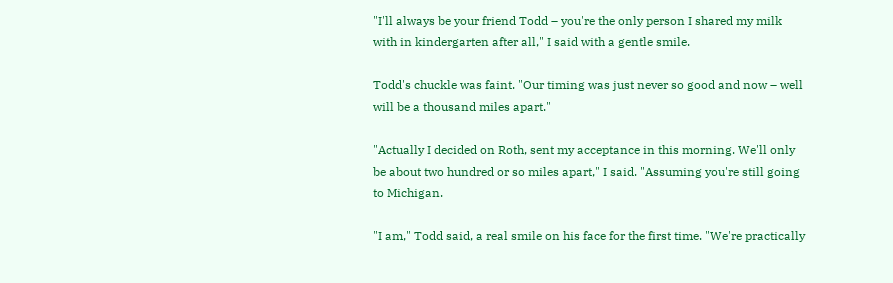"I'll always be your friend Todd – you're the only person I shared my milk with in kindergarten after all," I said with a gentle smile.

Todd's chuckle was faint. "Our timing was just never so good and now – well will be a thousand miles apart."

"Actually I decided on Roth, sent my acceptance in this morning. We'll only be about two hundred or so miles apart," I said. "Assuming you're still going to Michigan.

"I am," Todd said, a real smile on his face for the first time. "We're practically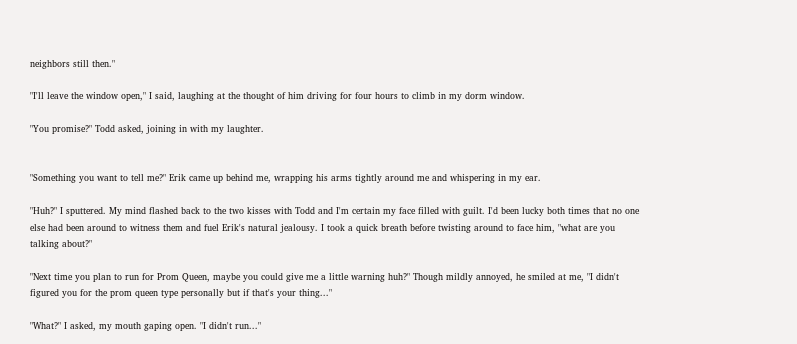neighbors still then."

"I'll leave the window open," I said, laughing at the thought of him driving for four hours to climb in my dorm window.

"You promise?" Todd asked, joining in with my laughter.


"Something you want to tell me?" Erik came up behind me, wrapping his arms tightly around me and whispering in my ear.

"Huh?" I sputtered. My mind flashed back to the two kisses with Todd and I'm certain my face filled with guilt. I'd been lucky both times that no one else had been around to witness them and fuel Erik's natural jealousy. I took a quick breath before twisting around to face him, "what are you talking about?"

"Next time you plan to run for Prom Queen, maybe you could give me a little warning huh?" Though mildly annoyed, he smiled at me, "I didn't figured you for the prom queen type personally but if that's your thing..."

"What?" I asked, my mouth gaping open. "I didn't run..."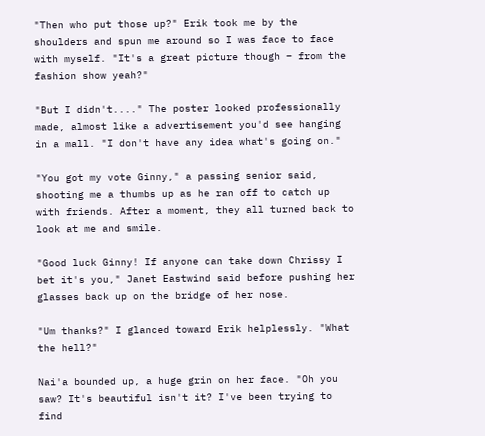"Then who put those up?" Erik took me by the shoulders and spun me around so I was face to face with myself. "It's a great picture though – from the fashion show yeah?"

"But I didn't...." The poster looked professionally made, almost like a advertisement you'd see hanging in a mall. "I don't have any idea what's going on."

"You got my vote Ginny," a passing senior said, shooting me a thumbs up as he ran off to catch up with friends. After a moment, they all turned back to look at me and smile.

"Good luck Ginny! If anyone can take down Chrissy I bet it's you," Janet Eastwind said before pushing her glasses back up on the bridge of her nose.

"Um thanks?" I glanced toward Erik helplessly. "What the hell?"

Nai'a bounded up, a huge grin on her face. "Oh you saw? It's beautiful isn't it? I've been trying to find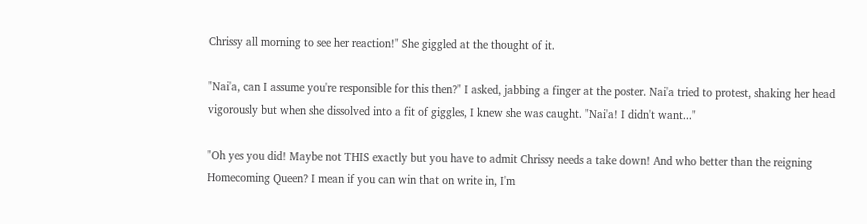Chrissy all morning to see her reaction!" She giggled at the thought of it.

"Nai'a, can I assume you're responsible for this then?" I asked, jabbing a finger at the poster. Nai'a tried to protest, shaking her head vigorously but when she dissolved into a fit of giggles, I knew she was caught. "Nai'a! I didn't want..."

"Oh yes you did! Maybe not THIS exactly but you have to admit Chrissy needs a take down! And who better than the reigning Homecoming Queen? I mean if you can win that on write in, I'm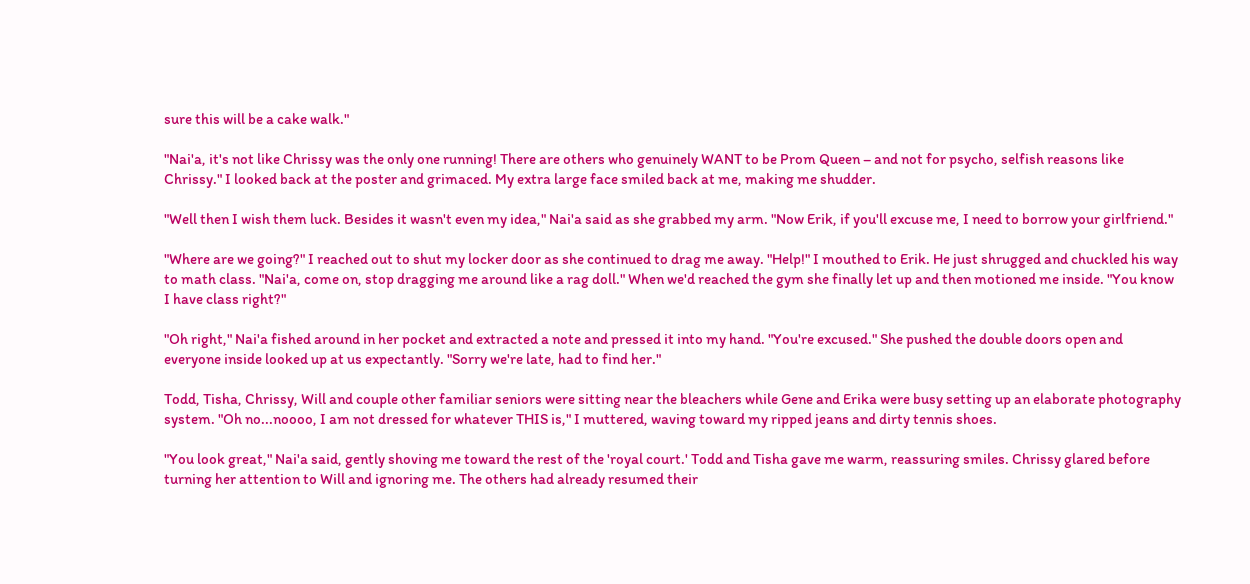sure this will be a cake walk."

"Nai'a, it's not like Chrissy was the only one running! There are others who genuinely WANT to be Prom Queen – and not for psycho, selfish reasons like Chrissy." I looked back at the poster and grimaced. My extra large face smiled back at me, making me shudder.

"Well then I wish them luck. Besides it wasn't even my idea," Nai'a said as she grabbed my arm. "Now Erik, if you'll excuse me, I need to borrow your girlfriend."

"Where are we going?" I reached out to shut my locker door as she continued to drag me away. "Help!" I mouthed to Erik. He just shrugged and chuckled his way to math class. "Nai'a, come on, stop dragging me around like a rag doll." When we'd reached the gym she finally let up and then motioned me inside. "You know I have class right?"

"Oh right," Nai'a fished around in her pocket and extracted a note and pressed it into my hand. "You're excused." She pushed the double doors open and everyone inside looked up at us expectantly. "Sorry we're late, had to find her."

Todd, Tisha, Chrissy, Will and couple other familiar seniors were sitting near the bleachers while Gene and Erika were busy setting up an elaborate photography system. "Oh no...noooo, I am not dressed for whatever THIS is," I muttered, waving toward my ripped jeans and dirty tennis shoes.

"You look great," Nai'a said, gently shoving me toward the rest of the 'royal court.' Todd and Tisha gave me warm, reassuring smiles. Chrissy glared before turning her attention to Will and ignoring me. The others had already resumed their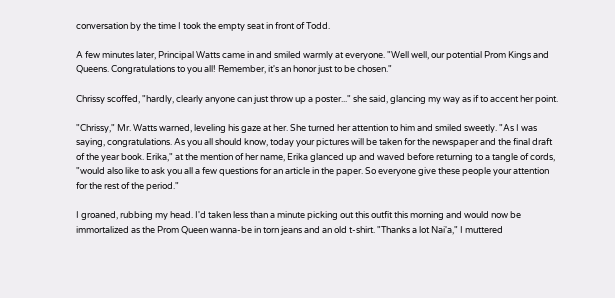conversation by the time I took the empty seat in front of Todd.

A few minutes later, Principal Watts came in and smiled warmly at everyone. "Well well, our potential Prom Kings and Queens. Congratulations to you all! Remember, it's an honor just to be chosen."

Chrissy scoffed, "hardly, clearly anyone can just throw up a poster..." she said, glancing my way as if to accent her point.

"Chrissy," Mr. Watts warned, leveling his gaze at her. She turned her attention to him and smiled sweetly. "As I was saying, congratulations. As you all should know, today your pictures will be taken for the newspaper and the final draft of the year book. Erika," at the mention of her name, Erika glanced up and waved before returning to a tangle of cords, "would also like to ask you all a few questions for an article in the paper. So everyone give these people your attention for the rest of the period."

I groaned, rubbing my head. I'd taken less than a minute picking out this outfit this morning and would now be immortalized as the Prom Queen wanna-be in torn jeans and an old t-shirt. "Thanks a lot Nai'a," I muttered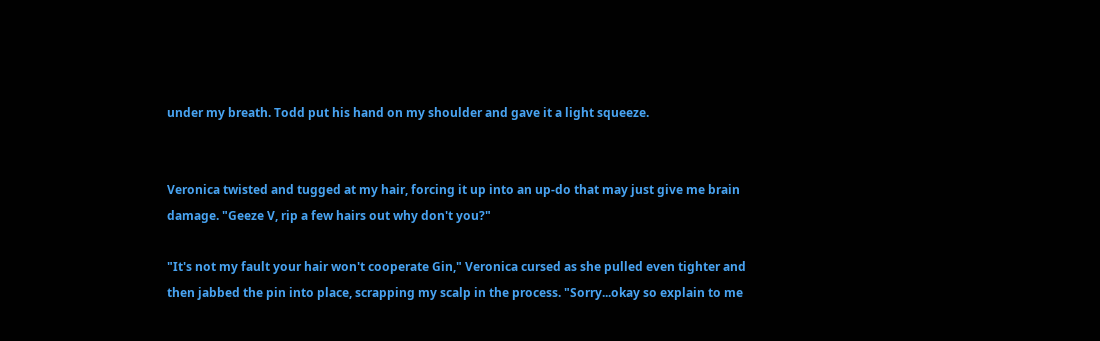under my breath. Todd put his hand on my shoulder and gave it a light squeeze.


Veronica twisted and tugged at my hair, forcing it up into an up-do that may just give me brain damage. "Geeze V, rip a few hairs out why don't you?"

"It's not my fault your hair won't cooperate Gin," Veronica cursed as she pulled even tighter and then jabbed the pin into place, scrapping my scalp in the process. "Sorry...okay so explain to me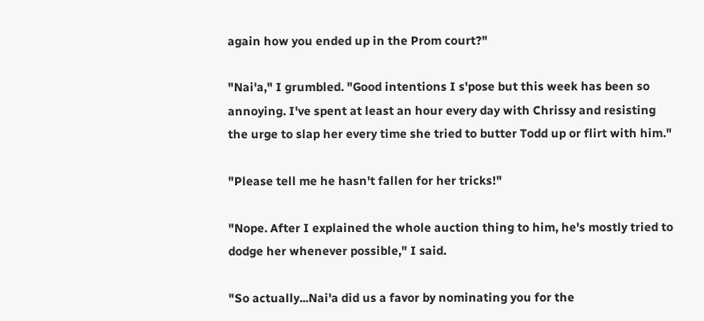again how you ended up in the Prom court?"

"Nai'a," I grumbled. "Good intentions I s'pose but this week has been so annoying. I've spent at least an hour every day with Chrissy and resisting the urge to slap her every time she tried to butter Todd up or flirt with him."

"Please tell me he hasn't fallen for her tricks!"

"Nope. After I explained the whole auction thing to him, he's mostly tried to dodge her whenever possible," I said.

"So actually...Nai'a did us a favor by nominating you for the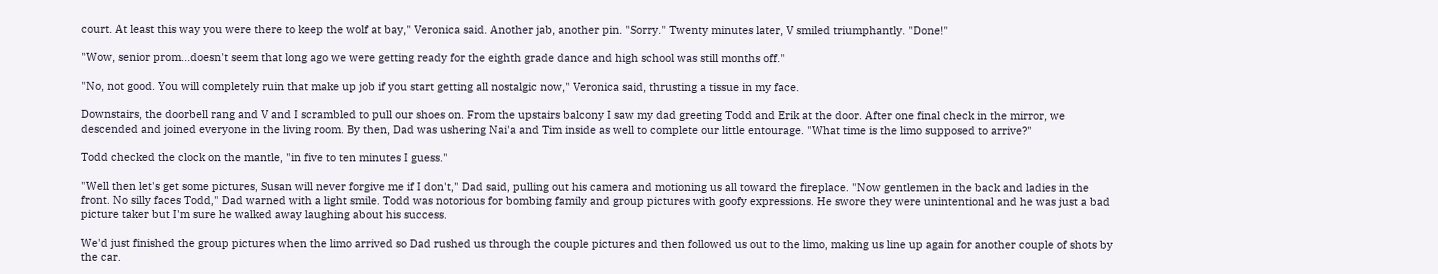court. At least this way you were there to keep the wolf at bay," Veronica said. Another jab, another pin. "Sorry." Twenty minutes later, V smiled triumphantly. "Done!"

"Wow, senior prom...doesn't seem that long ago we were getting ready for the eighth grade dance and high school was still months off."

"No, not good. You will completely ruin that make up job if you start getting all nostalgic now," Veronica said, thrusting a tissue in my face.

Downstairs, the doorbell rang and V and I scrambled to pull our shoes on. From the upstairs balcony I saw my dad greeting Todd and Erik at the door. After one final check in the mirror, we descended and joined everyone in the living room. By then, Dad was ushering Nai'a and Tim inside as well to complete our little entourage. "What time is the limo supposed to arrive?"

Todd checked the clock on the mantle, "in five to ten minutes I guess."

"Well then let's get some pictures, Susan will never forgive me if I don't," Dad said, pulling out his camera and motioning us all toward the fireplace. "Now gentlemen in the back and ladies in the front. No silly faces Todd," Dad warned with a light smile. Todd was notorious for bombing family and group pictures with goofy expressions. He swore they were unintentional and he was just a bad picture taker but I'm sure he walked away laughing about his success.

We'd just finished the group pictures when the limo arrived so Dad rushed us through the couple pictures and then followed us out to the limo, making us line up again for another couple of shots by the car.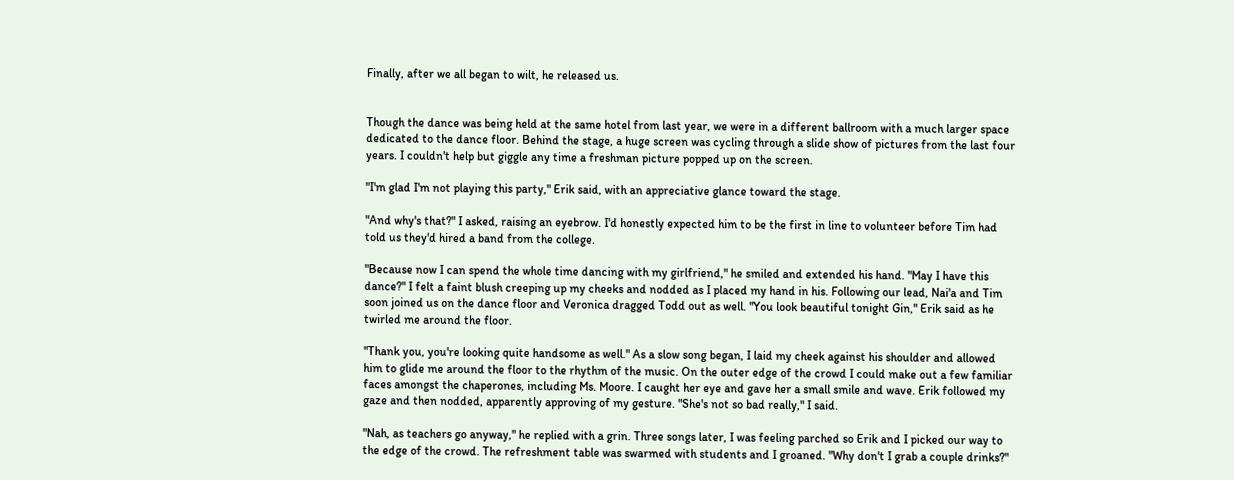Finally, after we all began to wilt, he released us.


Though the dance was being held at the same hotel from last year, we were in a different ballroom with a much larger space dedicated to the dance floor. Behind the stage, a huge screen was cycling through a slide show of pictures from the last four years. I couldn't help but giggle any time a freshman picture popped up on the screen.

"I'm glad I'm not playing this party," Erik said, with an appreciative glance toward the stage.

"And why's that?" I asked, raising an eyebrow. I'd honestly expected him to be the first in line to volunteer before Tim had told us they'd hired a band from the college.

"Because now I can spend the whole time dancing with my girlfriend," he smiled and extended his hand. "May I have this dance?" I felt a faint blush creeping up my cheeks and nodded as I placed my hand in his. Following our lead, Nai'a and Tim soon joined us on the dance floor and Veronica dragged Todd out as well. "You look beautiful tonight Gin," Erik said as he twirled me around the floor.

"Thank you, you're looking quite handsome as well." As a slow song began, I laid my cheek against his shoulder and allowed him to glide me around the floor to the rhythm of the music. On the outer edge of the crowd I could make out a few familiar faces amongst the chaperones, including Ms. Moore. I caught her eye and gave her a small smile and wave. Erik followed my gaze and then nodded, apparently approving of my gesture. "She's not so bad really," I said.

"Nah, as teachers go anyway," he replied with a grin. Three songs later, I was feeling parched so Erik and I picked our way to the edge of the crowd. The refreshment table was swarmed with students and I groaned. "Why don't I grab a couple drinks?"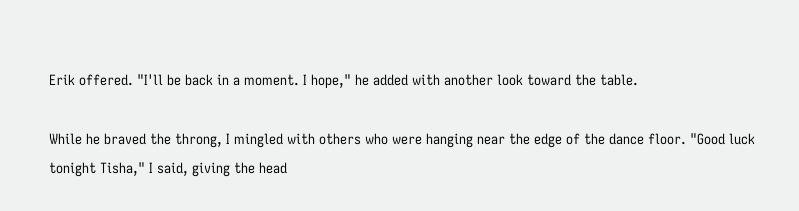Erik offered. "I'll be back in a moment. I hope," he added with another look toward the table.

While he braved the throng, I mingled with others who were hanging near the edge of the dance floor. "Good luck tonight Tisha," I said, giving the head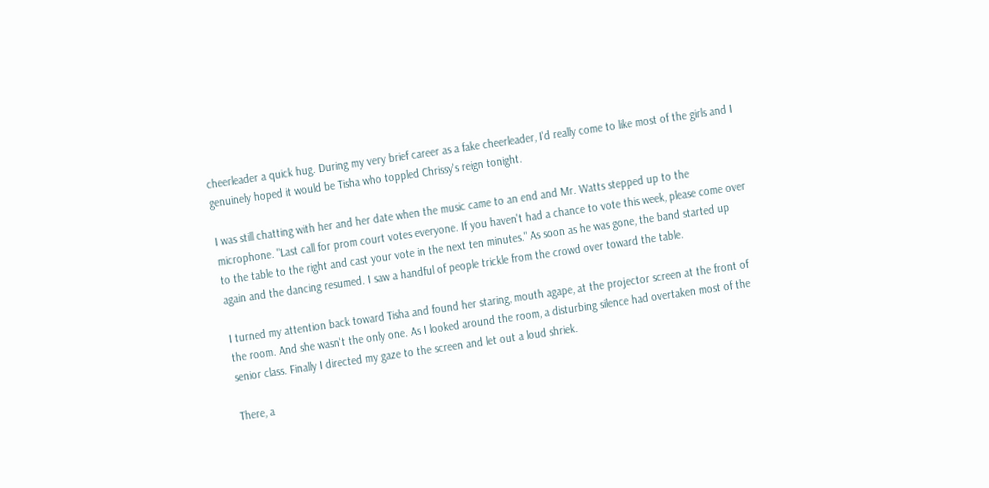cheerleader a quick hug. During my very brief career as a fake cheerleader, I'd really come to like most of the girls and I genuinely hoped it would be Tisha who toppled Chrissy's reign tonight.

I was still chatting with her and her date when the music came to an end and Mr. Watts stepped up to the microphone. "Last call for prom court votes everyone. If you haven't had a chance to vote this week, please come over to the table to the right and cast your vote in the next ten minutes." As soon as he was gone, the band started up again and the dancing resumed. I saw a handful of people trickle from the crowd over toward the table.

I turned my attention back toward Tisha and found her staring, mouth agape, at the projector screen at the front of the room. And she wasn't the only one. As I looked around the room, a disturbing silence had overtaken most of the senior class. Finally I directed my gaze to the screen and let out a loud shriek.

There, a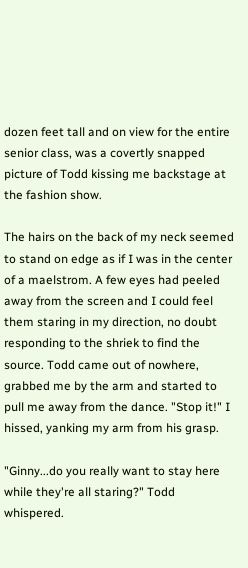dozen feet tall and on view for the entire senior class, was a covertly snapped picture of Todd kissing me backstage at the fashion show.

The hairs on the back of my neck seemed to stand on edge as if I was in the center of a maelstrom. A few eyes had peeled away from the screen and I could feel them staring in my direction, no doubt responding to the shriek to find the source. Todd came out of nowhere, grabbed me by the arm and started to pull me away from the dance. "Stop it!" I hissed, yanking my arm from his grasp.

"Ginny...do you really want to stay here while they're all staring?" Todd whispered.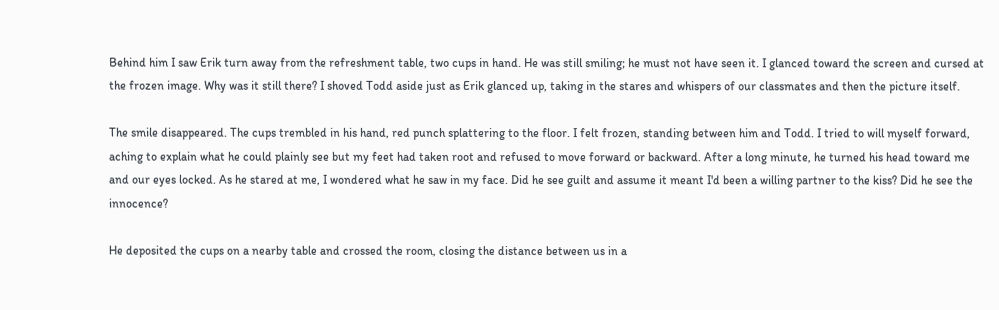Behind him I saw Erik turn away from the refreshment table, two cups in hand. He was still smiling; he must not have seen it. I glanced toward the screen and cursed at the frozen image. Why was it still there? I shoved Todd aside just as Erik glanced up, taking in the stares and whispers of our classmates and then the picture itself.

The smile disappeared. The cups trembled in his hand, red punch splattering to the floor. I felt frozen, standing between him and Todd. I tried to will myself forward, aching to explain what he could plainly see but my feet had taken root and refused to move forward or backward. After a long minute, he turned his head toward me and our eyes locked. As he stared at me, I wondered what he saw in my face. Did he see guilt and assume it meant I'd been a willing partner to the kiss? Did he see the innocence?

He deposited the cups on a nearby table and crossed the room, closing the distance between us in a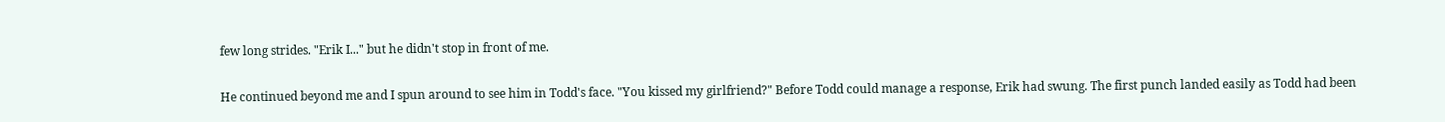few long strides. "Erik I..." but he didn't stop in front of me.

He continued beyond me and I spun around to see him in Todd's face. "You kissed my girlfriend?" Before Todd could manage a response, Erik had swung. The first punch landed easily as Todd had been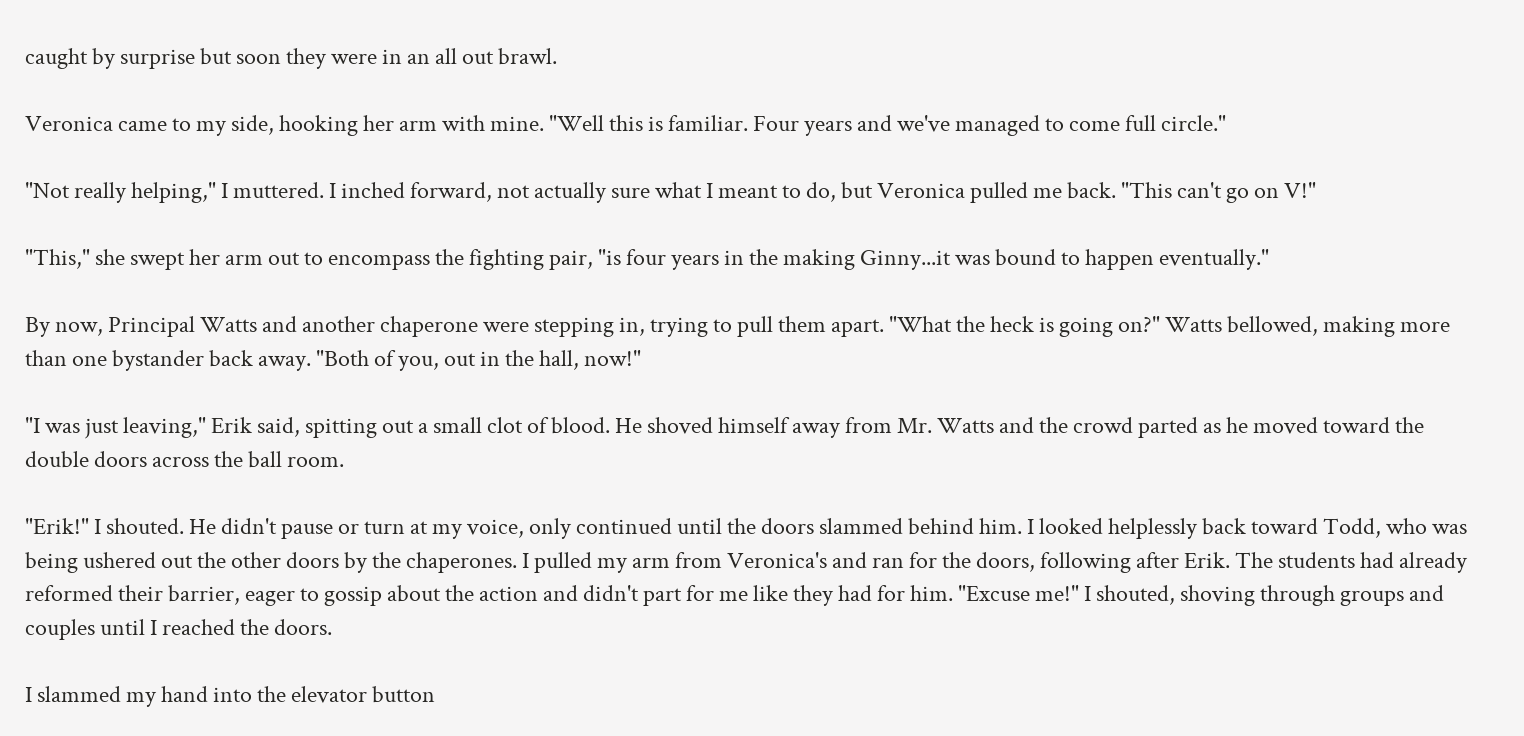caught by surprise but soon they were in an all out brawl.

Veronica came to my side, hooking her arm with mine. "Well this is familiar. Four years and we've managed to come full circle."

"Not really helping," I muttered. I inched forward, not actually sure what I meant to do, but Veronica pulled me back. "This can't go on V!"

"This," she swept her arm out to encompass the fighting pair, "is four years in the making Ginny...it was bound to happen eventually."

By now, Principal Watts and another chaperone were stepping in, trying to pull them apart. "What the heck is going on?" Watts bellowed, making more than one bystander back away. "Both of you, out in the hall, now!"

"I was just leaving," Erik said, spitting out a small clot of blood. He shoved himself away from Mr. Watts and the crowd parted as he moved toward the double doors across the ball room.

"Erik!" I shouted. He didn't pause or turn at my voice, only continued until the doors slammed behind him. I looked helplessly back toward Todd, who was being ushered out the other doors by the chaperones. I pulled my arm from Veronica's and ran for the doors, following after Erik. The students had already reformed their barrier, eager to gossip about the action and didn't part for me like they had for him. "Excuse me!" I shouted, shoving through groups and couples until I reached the doors.

I slammed my hand into the elevator button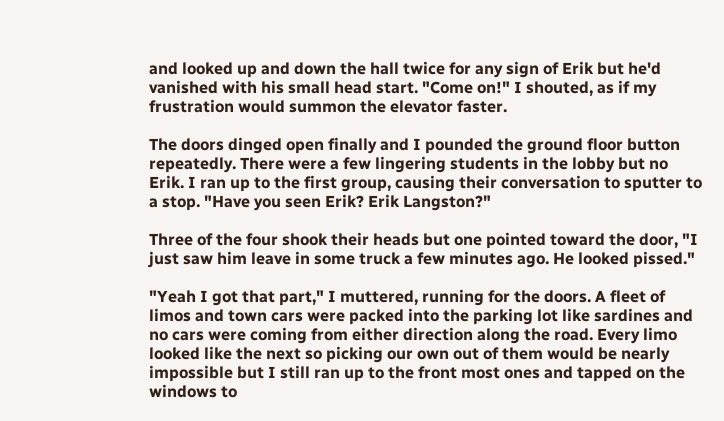and looked up and down the hall twice for any sign of Erik but he'd vanished with his small head start. "Come on!" I shouted, as if my frustration would summon the elevator faster.

The doors dinged open finally and I pounded the ground floor button repeatedly. There were a few lingering students in the lobby but no Erik. I ran up to the first group, causing their conversation to sputter to a stop. "Have you seen Erik? Erik Langston?"

Three of the four shook their heads but one pointed toward the door, "I just saw him leave in some truck a few minutes ago. He looked pissed."

"Yeah I got that part," I muttered, running for the doors. A fleet of limos and town cars were packed into the parking lot like sardines and no cars were coming from either direction along the road. Every limo looked like the next so picking our own out of them would be nearly impossible but I still ran up to the front most ones and tapped on the windows to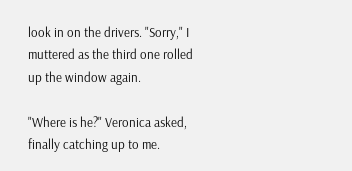look in on the drivers. "Sorry," I muttered as the third one rolled up the window again.

"Where is he?" Veronica asked, finally catching up to me.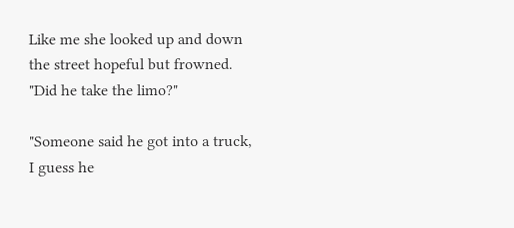Like me she looked up and down the street hopeful but frowned. "Did he take the limo?"

"Someone said he got into a truck, I guess he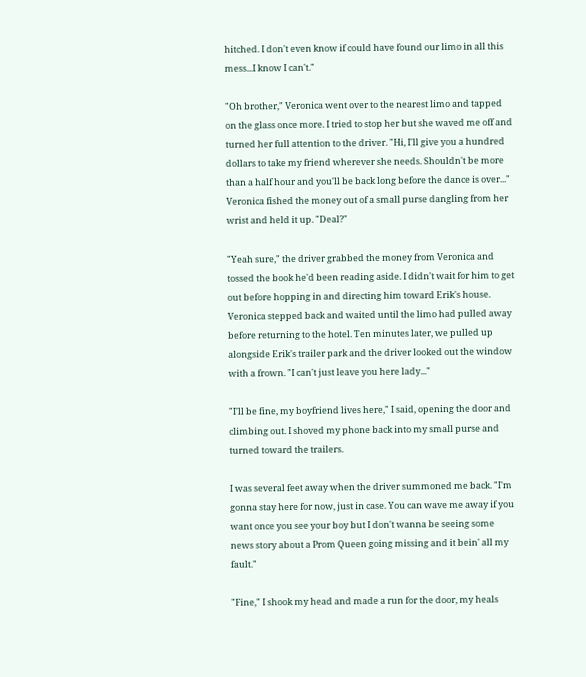hitched. I don't even know if could have found our limo in all this mess...I know I can't."

"Oh brother," Veronica went over to the nearest limo and tapped on the glass once more. I tried to stop her but she waved me off and turned her full attention to the driver. "Hi, I'll give you a hundred dollars to take my friend wherever she needs. Shouldn't be more than a half hour and you'll be back long before the dance is over..." Veronica fished the money out of a small purse dangling from her wrist and held it up. "Deal?"

"Yeah sure," the driver grabbed the money from Veronica and tossed the book he'd been reading aside. I didn't wait for him to get out before hopping in and directing him toward Erik's house. Veronica stepped back and waited until the limo had pulled away before returning to the hotel. Ten minutes later, we pulled up alongside Erik's trailer park and the driver looked out the window with a frown. "I can't just leave you here lady..."

"I'll be fine, my boyfriend lives here," I said, opening the door and climbing out. I shoved my phone back into my small purse and turned toward the trailers.

I was several feet away when the driver summoned me back. "I'm gonna stay here for now, just in case. You can wave me away if you want once you see your boy but I don't wanna be seeing some news story about a Prom Queen going missing and it bein' all my fault."

"Fine," I shook my head and made a run for the door, my heals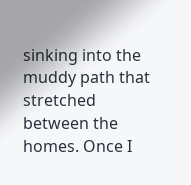sinking into the muddy path that stretched between the homes. Once I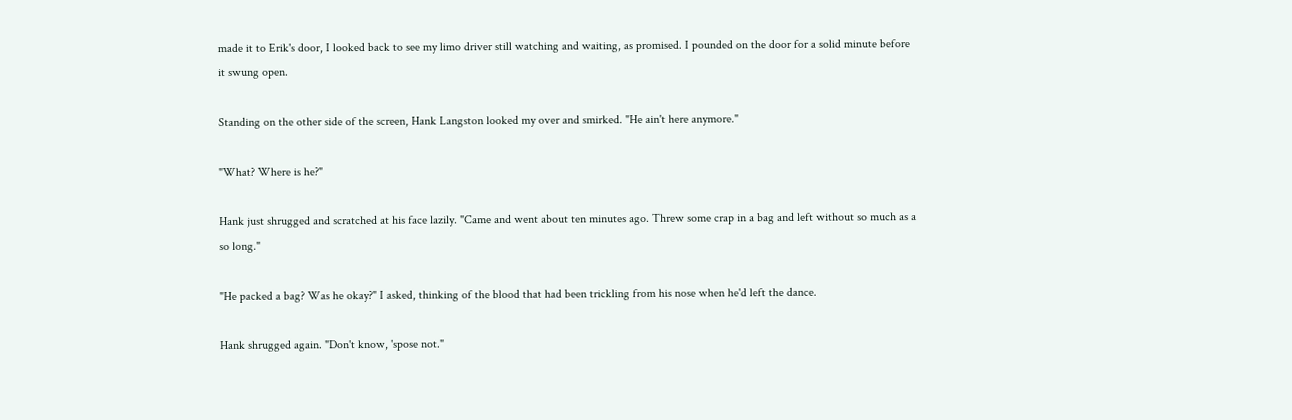made it to Erik's door, I looked back to see my limo driver still watching and waiting, as promised. I pounded on the door for a solid minute before it swung open.

Standing on the other side of the screen, Hank Langston looked my over and smirked. "He ain't here anymore."

"What? Where is he?"

Hank just shrugged and scratched at his face lazily. "Came and went about ten minutes ago. Threw some crap in a bag and left without so much as a so long."

"He packed a bag? Was he okay?" I asked, thinking of the blood that had been trickling from his nose when he'd left the dance.

Hank shrugged again. "Don't know, 'spose not."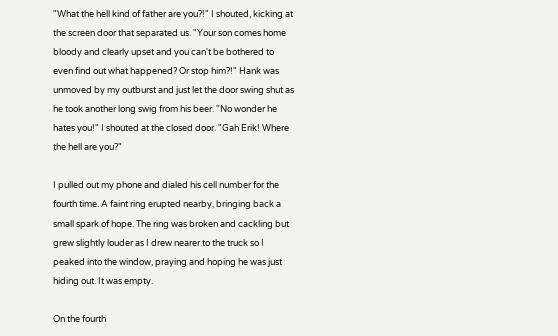"What the hell kind of father are you?!" I shouted, kicking at the screen door that separated us. "Your son comes home bloody and clearly upset and you can't be bothered to even find out what happened? Or stop him?!" Hank was unmoved by my outburst and just let the door swing shut as he took another long swig from his beer. "No wonder he hates you!" I shouted at the closed door. "Gah Erik! Where the hell are you?"

I pulled out my phone and dialed his cell number for the fourth time. A faint ring erupted nearby, bringing back a small spark of hope. The ring was broken and cackling but grew slightly louder as I drew nearer to the truck so I peaked into the window, praying and hoping he was just hiding out. It was empty.

On the fourth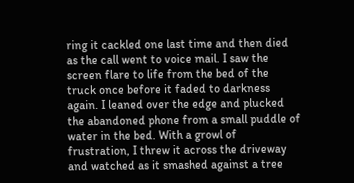ring it cackled one last time and then died as the call went to voice mail. I saw the screen flare to life from the bed of the truck once before it faded to darkness again. I leaned over the edge and plucked the abandoned phone from a small puddle of water in the bed. With a growl of frustration, I threw it across the driveway and watched as it smashed against a tree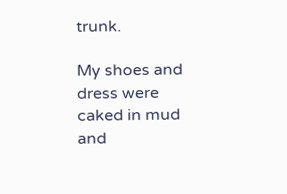trunk.

My shoes and dress were caked in mud and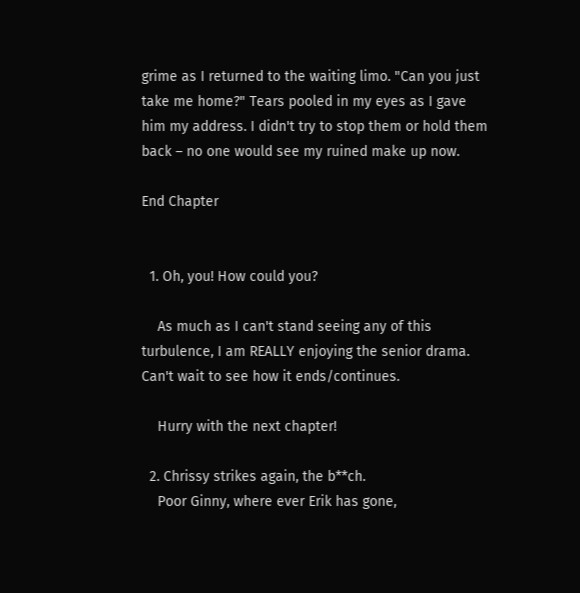grime as I returned to the waiting limo. "Can you just take me home?" Tears pooled in my eyes as I gave him my address. I didn't try to stop them or hold them back – no one would see my ruined make up now.

End Chapter


  1. Oh, you! How could you?

    As much as I can't stand seeing any of this turbulence, I am REALLY enjoying the senior drama. Can't wait to see how it ends/continues.

    Hurry with the next chapter!

  2. Chrissy strikes again, the b**ch.
    Poor Ginny, where ever Erik has gone,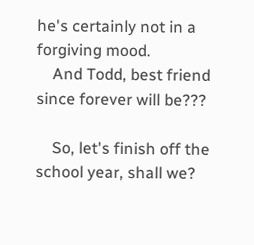he's certainly not in a forgiving mood.
    And Todd, best friend since forever will be???

    So, let's finish off the school year, shall we?